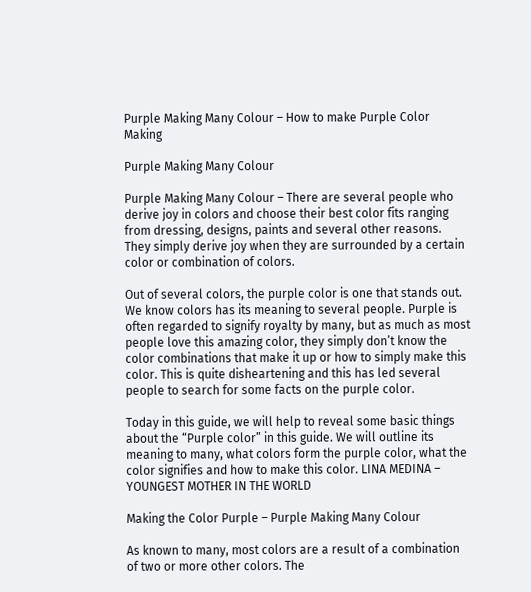Purple Making Many Colour – How to make Purple Color Making

Purple Making Many Colour

Purple Making Many Colour – There are several people who derive joy in colors and choose their best color fits ranging from dressing, designs, paints and several other reasons. They simply derive joy when they are surrounded by a certain color or combination of colors.

Out of several colors, the purple color is one that stands out. We know colors has its meaning to several people. Purple is often regarded to signify royalty by many, but as much as most people love this amazing color, they simply don’t know the color combinations that make it up or how to simply make this color. This is quite disheartening and this has led several people to search for some facts on the purple color.

Today in this guide, we will help to reveal some basic things about the “Purple color” in this guide. We will outline its meaning to many, what colors form the purple color, what the color signifies and how to make this color. LINA MEDINA – YOUNGEST MOTHER IN THE WORLD

Making the Color Purple – Purple Making Many Colour

As known to many, most colors are a result of a combination of two or more other colors. The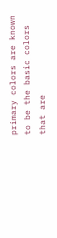primary colors are known to be the basic colors that are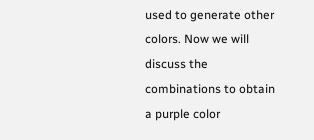used to generate other colors. Now we will discuss the combinations to obtain a purple color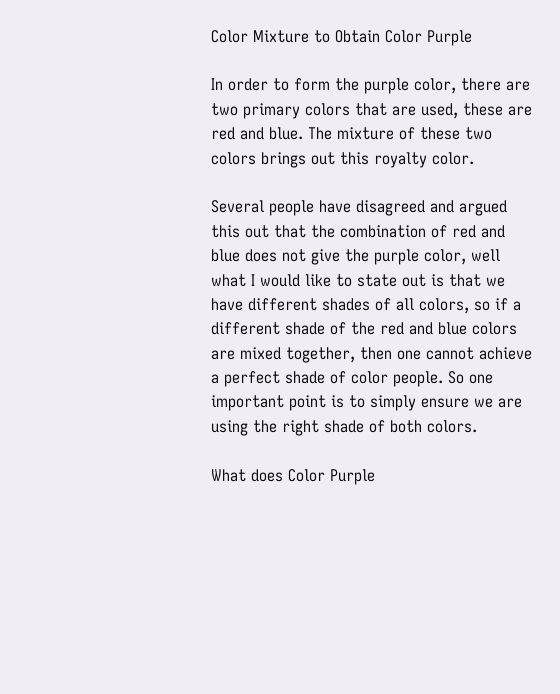Color Mixture to Obtain Color Purple

In order to form the purple color, there are two primary colors that are used, these are red and blue. The mixture of these two colors brings out this royalty color.

Several people have disagreed and argued this out that the combination of red and blue does not give the purple color, well what I would like to state out is that we have different shades of all colors, so if a different shade of the red and blue colors are mixed together, then one cannot achieve a perfect shade of color people. So one important point is to simply ensure we are using the right shade of both colors.

What does Color Purple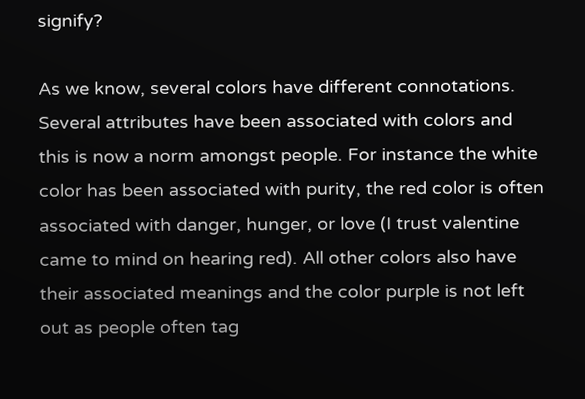signify?

As we know, several colors have different connotations. Several attributes have been associated with colors and this is now a norm amongst people. For instance the white color has been associated with purity, the red color is often associated with danger, hunger, or love (I trust valentine came to mind on hearing red). All other colors also have their associated meanings and the color purple is not left out as people often tag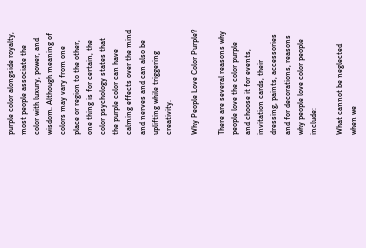purple color alongside royalty, most people associate the color with luxury, power, and wisdom. Although meaning of colors may vary from one place or region to the other, one thing is for certain, the color psychology states that the purple color can have calming effects over the mind and nerves and can also be uplifting while triggering creativity.

Why People Love Color Purple?

There are several reasons why people love the color purple and choose it for events, invitation cards, their dressing, paints, accessories and for decorations, reasons why people love color people include:

What cannot be neglected when we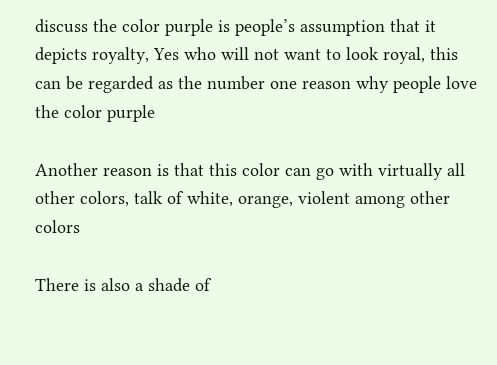discuss the color purple is people’s assumption that it depicts royalty, Yes who will not want to look royal, this can be regarded as the number one reason why people love the color purple

Another reason is that this color can go with virtually all other colors, talk of white, orange, violent among other colors

There is also a shade of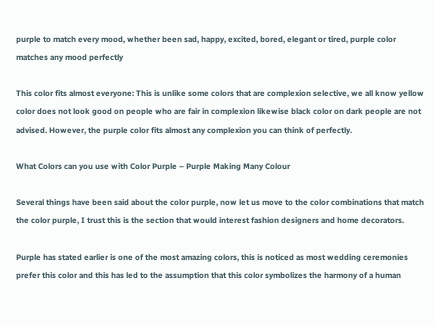purple to match every mood, whether been sad, happy, excited, bored, elegant or tired, purple color matches any mood perfectly

This color fits almost everyone: This is unlike some colors that are complexion selective, we all know yellow color does not look good on people who are fair in complexion likewise black color on dark people are not advised. However, the purple color fits almost any complexion you can think of perfectly.

What Colors can you use with Color Purple – Purple Making Many Colour

Several things have been said about the color purple, now let us move to the color combinations that match the color purple, I trust this is the section that would interest fashion designers and home decorators.

Purple has stated earlier is one of the most amazing colors, this is noticed as most wedding ceremonies prefer this color and this has led to the assumption that this color symbolizes the harmony of a human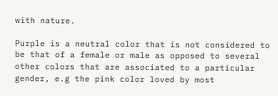with nature.

Purple is a neutral color that is not considered to be that of a female or male as opposed to several other colors that are associated to a particular gender, e.g the pink color loved by most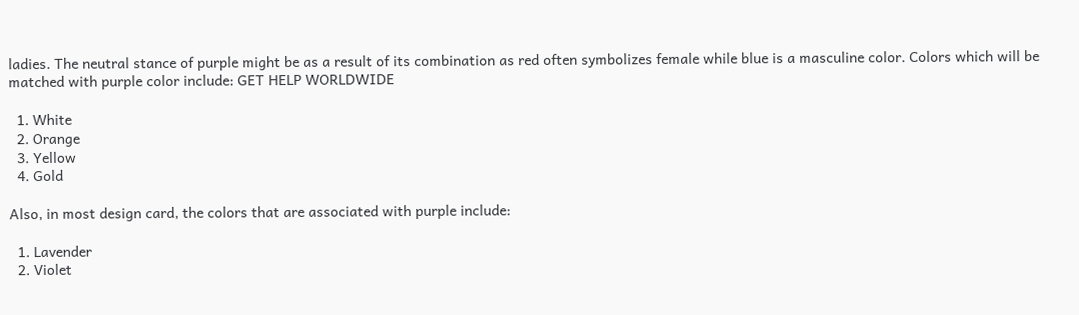ladies. The neutral stance of purple might be as a result of its combination as red often symbolizes female while blue is a masculine color. Colors which will be matched with purple color include: GET HELP WORLDWIDE

  1. White
  2. Orange
  3. Yellow
  4. Gold

Also, in most design card, the colors that are associated with purple include:

  1. Lavender
  2. Violet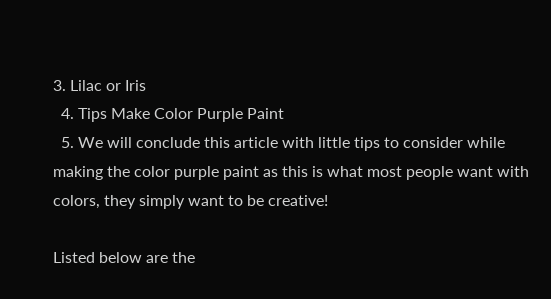3. Lilac or Iris
  4. Tips Make Color Purple Paint
  5. We will conclude this article with little tips to consider while making the color purple paint as this is what most people want with colors, they simply want to be creative!

Listed below are the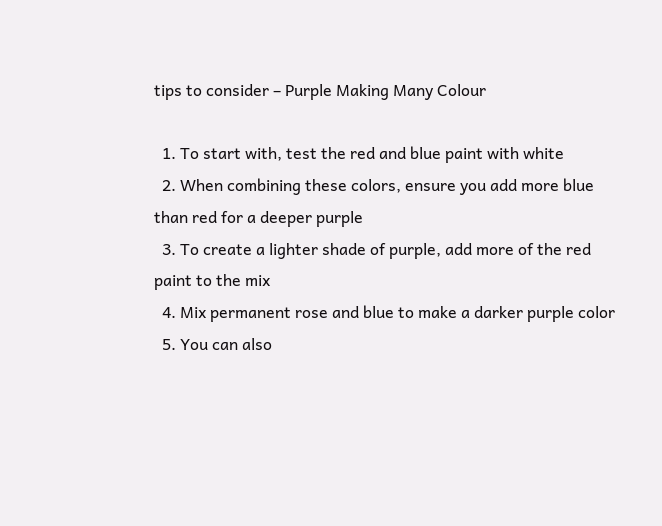tips to consider – Purple Making Many Colour

  1. To start with, test the red and blue paint with white
  2. When combining these colors, ensure you add more blue than red for a deeper purple
  3. To create a lighter shade of purple, add more of the red paint to the mix
  4. Mix permanent rose and blue to make a darker purple color
  5. You can also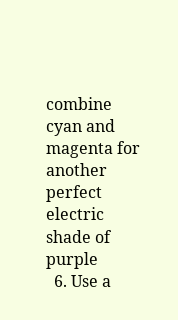combine cyan and magenta for another perfect electric shade of purple
  6. Use a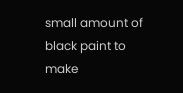small amount of black paint to make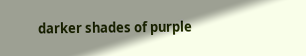darker shades of purple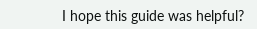I hope this guide was helpful?